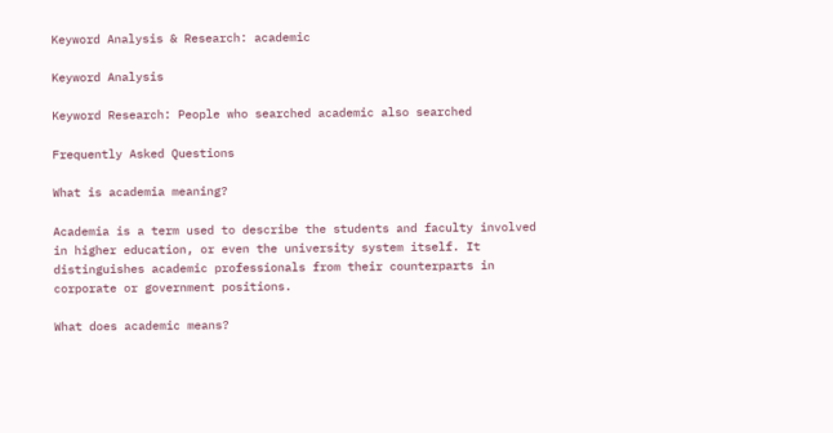Keyword Analysis & Research: academic

Keyword Analysis

Keyword Research: People who searched academic also searched

Frequently Asked Questions

What is academia meaning?

Academia is a term used to describe the students and faculty involved in higher education, or even the university system itself. It distinguishes academic professionals from their counterparts in corporate or government positions.

What does academic means?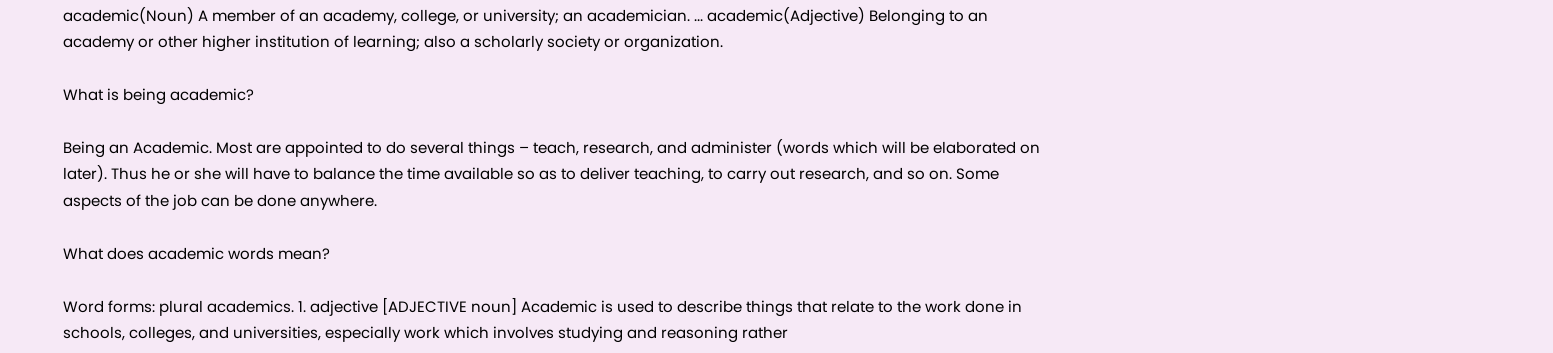academic(Noun) A member of an academy, college, or university; an academician. ... academic(Adjective) Belonging to an academy or other higher institution of learning; also a scholarly society or organization.

What is being academic?

Being an Academic. Most are appointed to do several things – teach, research, and administer (words which will be elaborated on later). Thus he or she will have to balance the time available so as to deliver teaching, to carry out research, and so on. Some aspects of the job can be done anywhere.

What does academic words mean?

Word forms: plural academics. 1. adjective [ADJECTIVE noun] Academic is used to describe things that relate to the work done in schools, colleges, and universities, especially work which involves studying and reasoning rather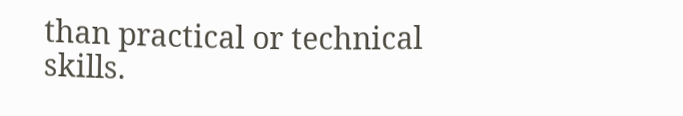than practical or technical skills.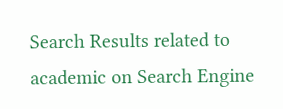Search Results related to academic on Search Engine